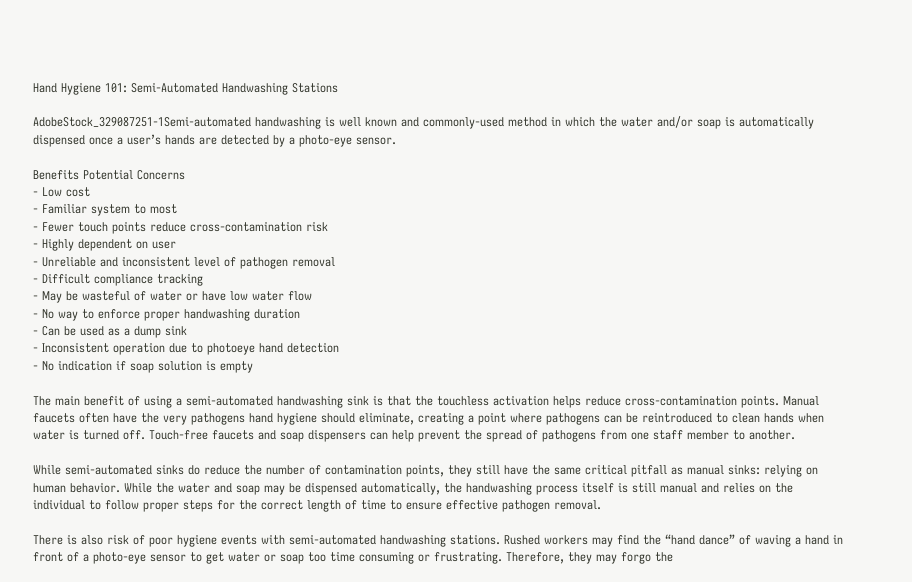Hand Hygiene 101: Semi-Automated Handwashing Stations

AdobeStock_329087251-1Semi-automated handwashing is well known and commonly-used method in which the water and/or soap is automatically dispensed once a user’s hands are detected by a photo-eye sensor.

Benefits Potential Concerns
- Low cost
- Familiar system to most
- Fewer touch points reduce cross-contamination risk
- Highly dependent on user
- Unreliable and inconsistent level of pathogen removal
- Difficult compliance tracking
- May be wasteful of water or have low water flow
- No way to enforce proper handwashing duration
- Can be used as a dump sink
- Inconsistent operation due to photoeye hand detection
- No indication if soap solution is empty

The main benefit of using a semi-automated handwashing sink is that the touchless activation helps reduce cross-contamination points. Manual faucets often have the very pathogens hand hygiene should eliminate, creating a point where pathogens can be reintroduced to clean hands when water is turned off. Touch-free faucets and soap dispensers can help prevent the spread of pathogens from one staff member to another.

While semi-automated sinks do reduce the number of contamination points, they still have the same critical pitfall as manual sinks: relying on human behavior. While the water and soap may be dispensed automatically, the handwashing process itself is still manual and relies on the individual to follow proper steps for the correct length of time to ensure effective pathogen removal.

There is also risk of poor hygiene events with semi-automated handwashing stations. Rushed workers may find the “hand dance” of waving a hand in front of a photo-eye sensor to get water or soap too time consuming or frustrating. Therefore, they may forgo the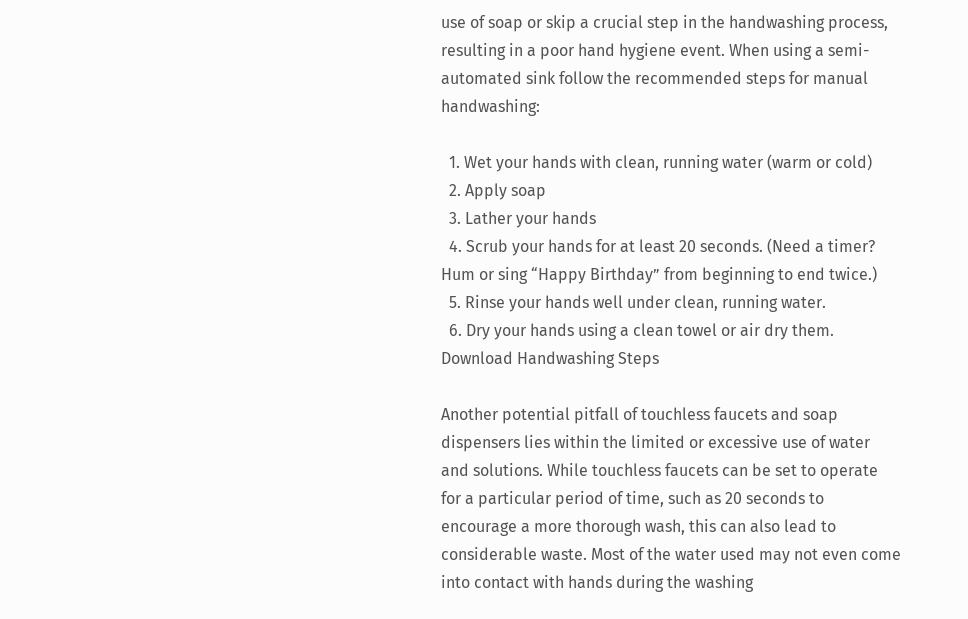use of soap or skip a crucial step in the handwashing process, resulting in a poor hand hygiene event. When using a semi-automated sink follow the recommended steps for manual handwashing:

  1. Wet your hands with clean, running water (warm or cold)
  2. Apply soap
  3. Lather your hands
  4. Scrub your hands for at least 20 seconds. (Need a timer? Hum or sing “Happy Birthday” from beginning to end twice.)
  5. Rinse your hands well under clean, running water.
  6. Dry your hands using a clean towel or air dry them.
Download Handwashing Steps

Another potential pitfall of touchless faucets and soap dispensers lies within the limited or excessive use of water and solutions. While touchless faucets can be set to operate for a particular period of time, such as 20 seconds to encourage a more thorough wash, this can also lead to considerable waste. Most of the water used may not even come into contact with hands during the washing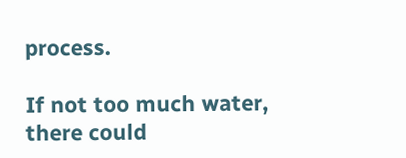process.

If not too much water, there could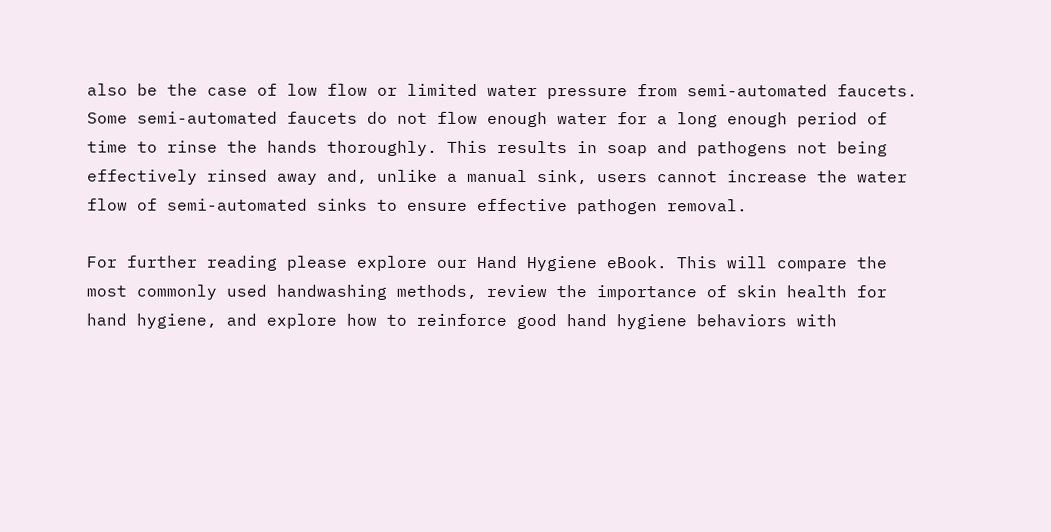also be the case of low flow or limited water pressure from semi-automated faucets. Some semi-automated faucets do not flow enough water for a long enough period of time to rinse the hands thoroughly. This results in soap and pathogens not being effectively rinsed away and, unlike a manual sink, users cannot increase the water flow of semi-automated sinks to ensure effective pathogen removal.

For further reading please explore our Hand Hygiene eBook. This will compare the most commonly used handwashing methods, review the importance of skin health for hand hygiene, and explore how to reinforce good hand hygiene behaviors with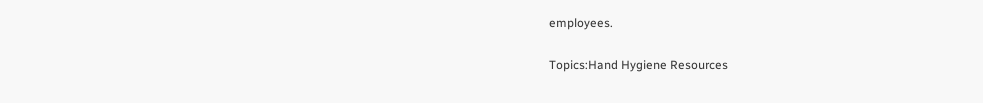employees.

Topics:Hand Hygiene Resources